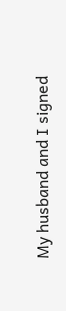My husband and I signed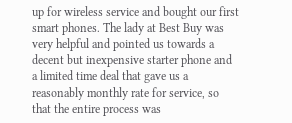up for wireless service and bought our first smart phones. The lady at Best Buy was very helpful and pointed us towards a decent but inexpensive starter phone and a limited time deal that gave us a reasonably monthly rate for service, so that the entire process was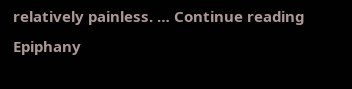relatively painless. … Continue reading Epiphany